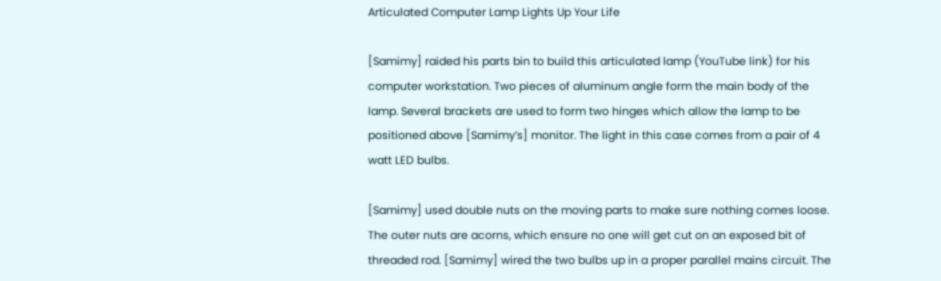Articulated Computer Lamp Lights Up Your Life

[Samimy] raided his parts bin to build this articulated lamp (YouTube link) for his computer workstation. Two pieces of aluminum angle form the main body of the lamp. Several brackets are used to form two hinges which allow the lamp to be positioned above [Samimy’s] monitor. The light in this case comes from a pair of 4 watt LED bulbs.

[Samimy] used double nuts on the moving parts to make sure nothing comes loose. The outer nuts are acorns, which ensure no one will get cut on an exposed bit of threaded rod. [Samimy] wired the two bulbs up in a proper parallel mains circuit. The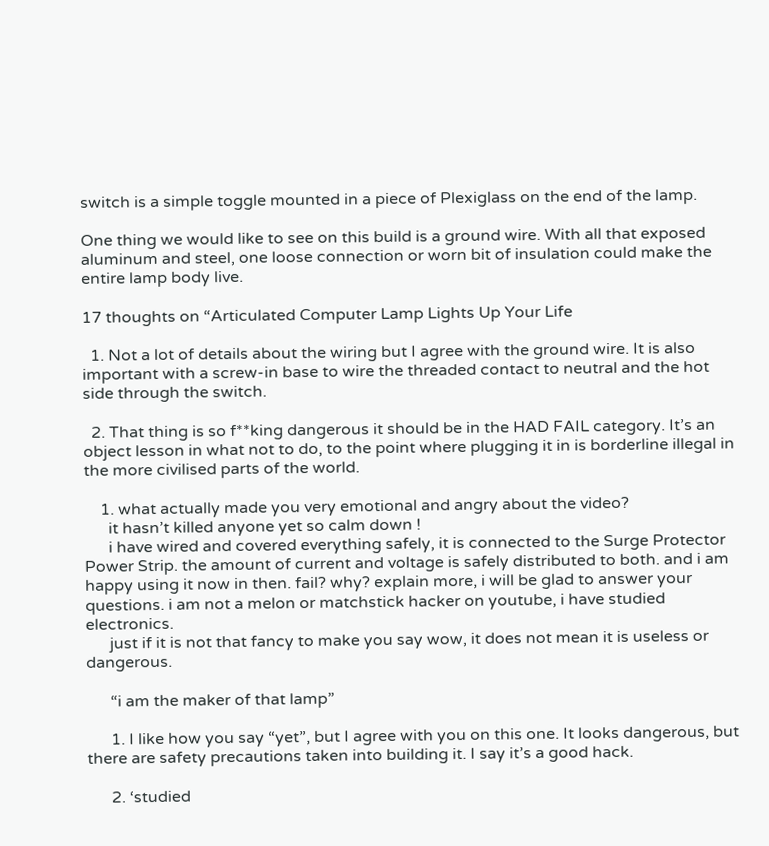switch is a simple toggle mounted in a piece of Plexiglass on the end of the lamp.

One thing we would like to see on this build is a ground wire. With all that exposed aluminum and steel, one loose connection or worn bit of insulation could make the entire lamp body live.

17 thoughts on “Articulated Computer Lamp Lights Up Your Life

  1. Not a lot of details about the wiring but I agree with the ground wire. It is also important with a screw-in base to wire the threaded contact to neutral and the hot side through the switch.

  2. That thing is so f**king dangerous it should be in the HAD FAIL category. It’s an object lesson in what not to do, to the point where plugging it in is borderline illegal in the more civilised parts of the world.

    1. what actually made you very emotional and angry about the video?
      it hasn’t killed anyone yet so calm down !
      i have wired and covered everything safely, it is connected to the Surge Protector Power Strip. the amount of current and voltage is safely distributed to both. and i am happy using it now in then. fail? why? explain more, i will be glad to answer your questions. i am not a melon or matchstick hacker on youtube, i have studied electronics.
      just if it is not that fancy to make you say wow, it does not mean it is useless or dangerous.

      “i am the maker of that lamp”

      1. I like how you say “yet”, but I agree with you on this one. It looks dangerous, but there are safety precautions taken into building it. I say it’s a good hack.

      2. ‘studied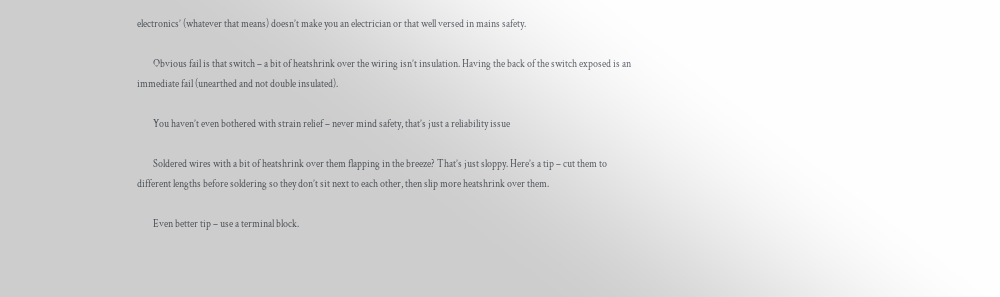electronics’ (whatever that means) doesn’t make you an electrician or that well versed in mains safety.

        Obvious fail is that switch – a bit of heatshrink over the wiring isn’t insulation. Having the back of the switch exposed is an immediate fail (unearthed and not double insulated).

        You haven’t even bothered with strain relief – never mind safety, that’s just a reliability issue

        Soldered wires with a bit of heatshrink over them flapping in the breeze? That’s just sloppy. Here’s a tip – cut them to different lengths before soldering so they don’t sit next to each other, then slip more heatshrink over them.

        Even better tip – use a terminal block.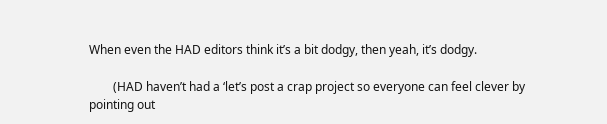When even the HAD editors think it’s a bit dodgy, then yeah, it’s dodgy.

        (HAD haven’t had a ‘let’s post a crap project so everyone can feel clever by pointing out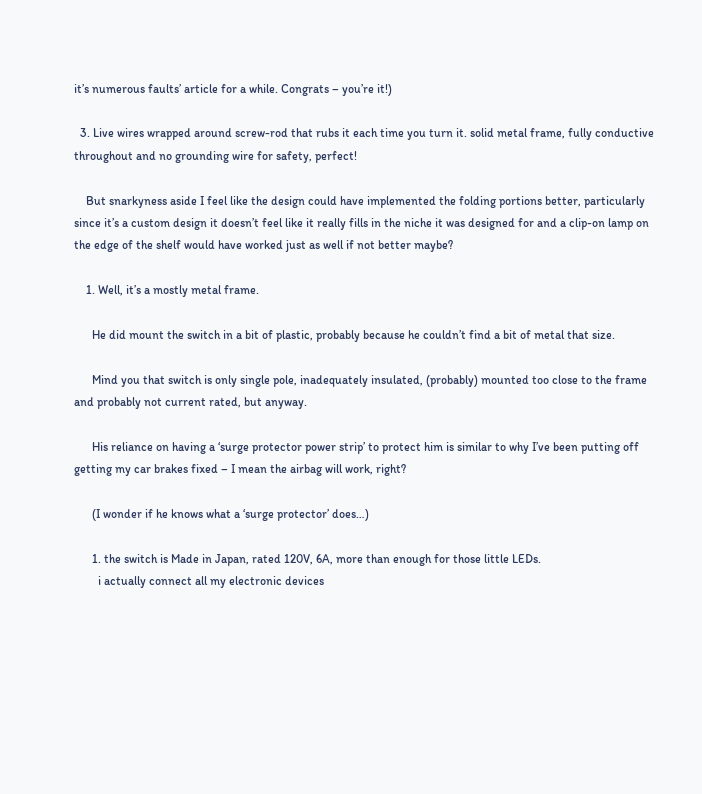it’s numerous faults’ article for a while. Congrats – you’re it!)

  3. Live wires wrapped around screw-rod that rubs it each time you turn it. solid metal frame, fully conductive throughout and no grounding wire for safety, perfect!

    But snarkyness aside I feel like the design could have implemented the folding portions better, particularly since it’s a custom design it doesn’t feel like it really fills in the niche it was designed for and a clip-on lamp on the edge of the shelf would have worked just as well if not better maybe?

    1. Well, it’s a mostly metal frame.

      He did mount the switch in a bit of plastic, probably because he couldn’t find a bit of metal that size.

      Mind you that switch is only single pole, inadequately insulated, (probably) mounted too close to the frame and probably not current rated, but anyway.

      His reliance on having a ‘surge protector power strip’ to protect him is similar to why I’ve been putting off getting my car brakes fixed – I mean the airbag will work, right?

      (I wonder if he knows what a ‘surge protector’ does…)

      1. the switch is Made in Japan, rated 120V, 6A, more than enough for those little LEDs.
        i actually connect all my electronic devices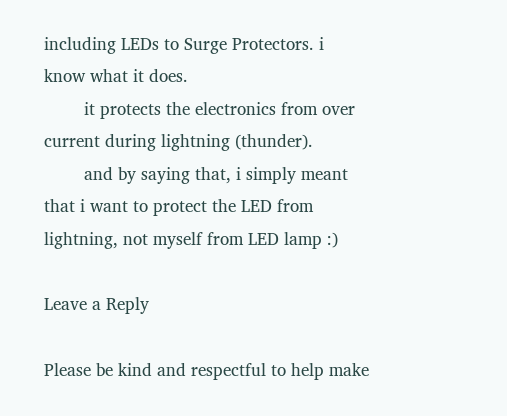including LEDs to Surge Protectors. i know what it does.
        it protects the electronics from over current during lightning (thunder).
        and by saying that, i simply meant that i want to protect the LED from lightning, not myself from LED lamp :)

Leave a Reply

Please be kind and respectful to help make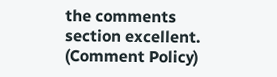the comments section excellent. (Comment Policy)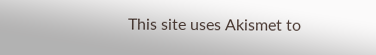This site uses Akismet to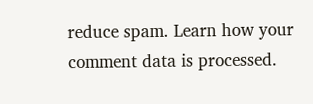reduce spam. Learn how your comment data is processed.